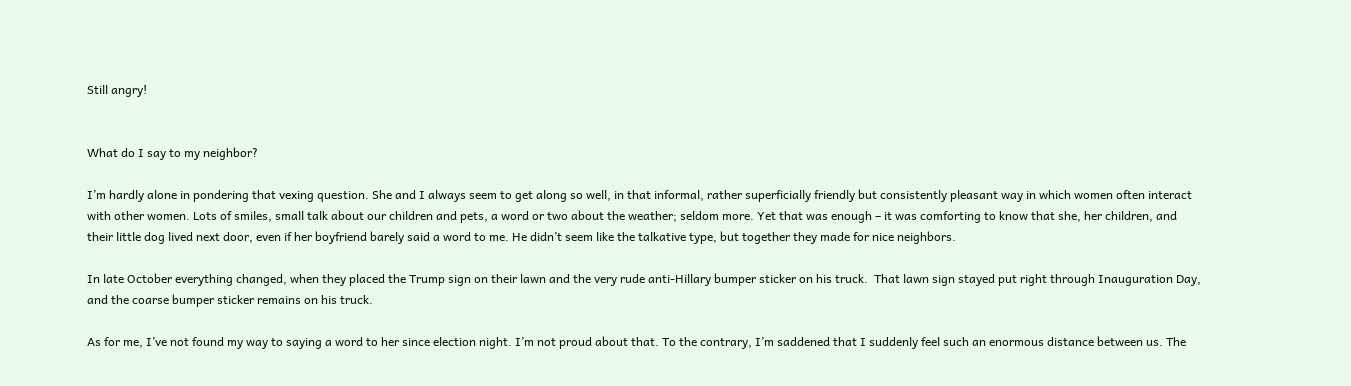Still angry!


What do I say to my neighbor?

I’m hardly alone in pondering that vexing question. She and I always seem to get along so well, in that informal, rather superficially friendly but consistently pleasant way in which women often interact with other women. Lots of smiles, small talk about our children and pets, a word or two about the weather; seldom more. Yet that was enough – it was comforting to know that she, her children, and their little dog lived next door, even if her boyfriend barely said a word to me. He didn’t seem like the talkative type, but together they made for nice neighbors.

In late October everything changed, when they placed the Trump sign on their lawn and the very rude anti-Hillary bumper sticker on his truck.  That lawn sign stayed put right through Inauguration Day, and the coarse bumper sticker remains on his truck.

As for me, I’ve not found my way to saying a word to her since election night. I’m not proud about that. To the contrary, I’m saddened that I suddenly feel such an enormous distance between us. The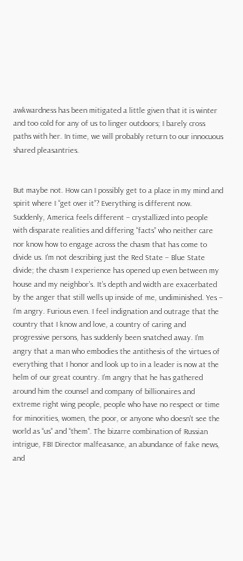awkwardness has been mitigated a little given that it is winter and too cold for any of us to linger outdoors; I barely cross paths with her. In time, we will probably return to our innocuous shared pleasantries.


But maybe not. How can I possibly get to a place in my mind and spirit where I “get over it”? Everything is different now. Suddenly, America feels different – crystallized into people with disparate realities and differing “facts” who neither care nor know how to engage across the chasm that has come to divide us. I’m not describing just the Red State – Blue State divide; the chasm I experience has opened up even between my house and my neighbor’s. It’s depth and width are exacerbated by the anger that still wells up inside of me, undiminished. Yes – I’m angry. Furious even. I feel indignation and outrage that the country that I know and love, a country of caring and progressive persons, has suddenly been snatched away. I’m angry that a man who embodies the antithesis of the virtues of everything that I honor and look up to in a leader is now at the helm of our great country. I’m angry that he has gathered around him the counsel and company of billionaires and extreme right wing people, people who have no respect or time for minorities, women, the poor, or anyone who doesn’t see the world as “us” and “them”. The bizarre combination of Russian intrigue, FBI Director malfeasance, an abundance of fake news, and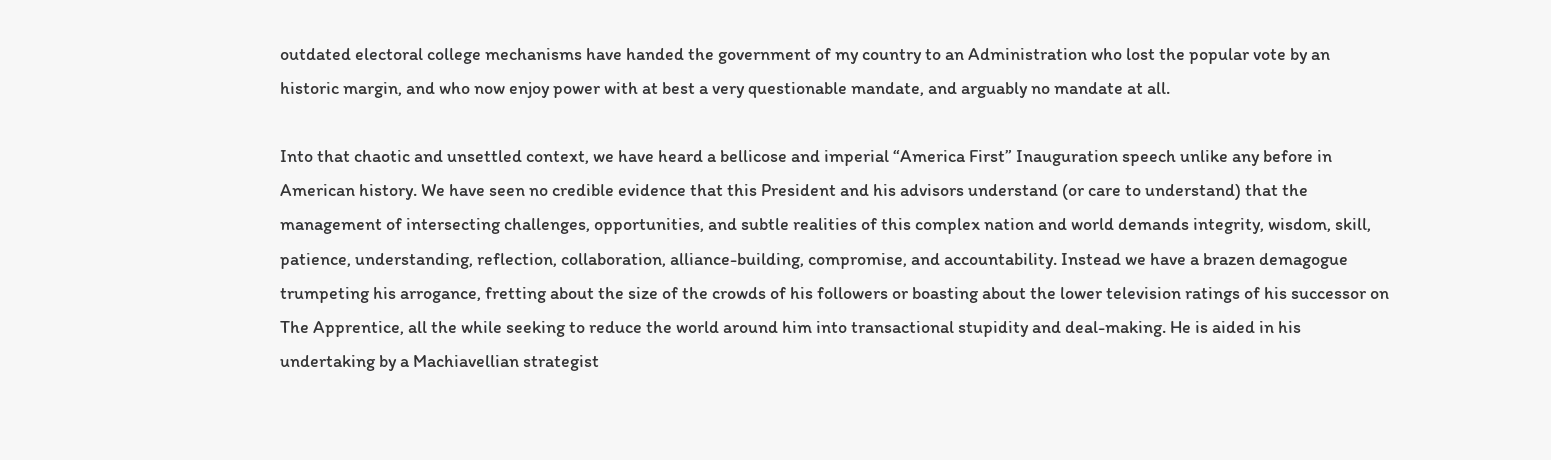outdated electoral college mechanisms have handed the government of my country to an Administration who lost the popular vote by an historic margin, and who now enjoy power with at best a very questionable mandate, and arguably no mandate at all.

Into that chaotic and unsettled context, we have heard a bellicose and imperial “America First” Inauguration speech unlike any before in American history. We have seen no credible evidence that this President and his advisors understand (or care to understand) that the management of intersecting challenges, opportunities, and subtle realities of this complex nation and world demands integrity, wisdom, skill, patience, understanding, reflection, collaboration, alliance-building, compromise, and accountability. Instead we have a brazen demagogue trumpeting his arrogance, fretting about the size of the crowds of his followers or boasting about the lower television ratings of his successor on The Apprentice, all the while seeking to reduce the world around him into transactional stupidity and deal-making. He is aided in his undertaking by a Machiavellian strategist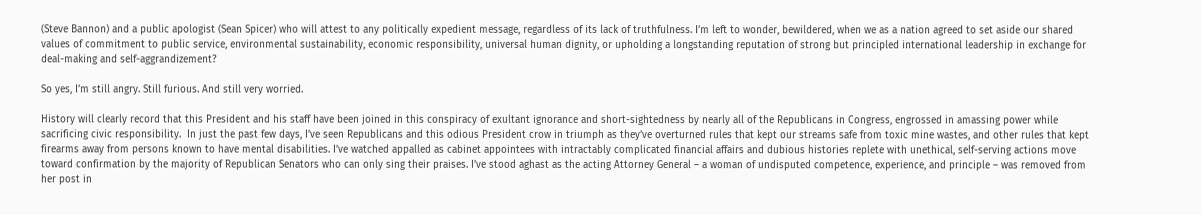(Steve Bannon) and a public apologist (Sean Spicer) who will attest to any politically expedient message, regardless of its lack of truthfulness. I’m left to wonder, bewildered, when we as a nation agreed to set aside our shared values of commitment to public service, environmental sustainability, economic responsibility, universal human dignity, or upholding a longstanding reputation of strong but principled international leadership in exchange for deal-making and self-aggrandizement?

So yes, I’m still angry. Still furious. And still very worried.

History will clearly record that this President and his staff have been joined in this conspiracy of exultant ignorance and short-sightedness by nearly all of the Republicans in Congress, engrossed in amassing power while sacrificing civic responsibility.  In just the past few days, I’ve seen Republicans and this odious President crow in triumph as they’ve overturned rules that kept our streams safe from toxic mine wastes, and other rules that kept firearms away from persons known to have mental disabilities. I’ve watched appalled as cabinet appointees with intractably complicated financial affairs and dubious histories replete with unethical, self-serving actions move toward confirmation by the majority of Republican Senators who can only sing their praises. I’ve stood aghast as the acting Attorney General – a woman of undisputed competence, experience, and principle – was removed from her post in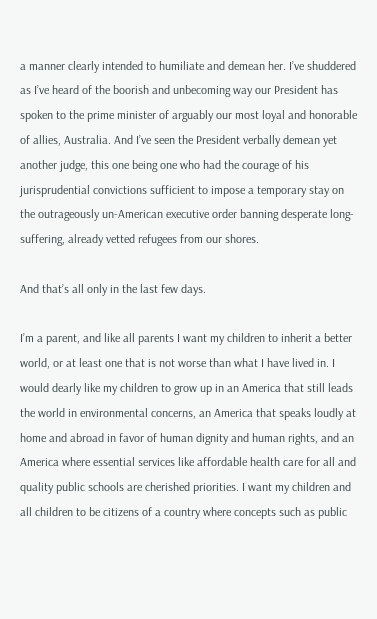a manner clearly intended to humiliate and demean her. I’ve shuddered as I’ve heard of the boorish and unbecoming way our President has spoken to the prime minister of arguably our most loyal and honorable of allies, Australia. And I’ve seen the President verbally demean yet another judge, this one being one who had the courage of his jurisprudential convictions sufficient to impose a temporary stay on the outrageously un-American executive order banning desperate long-suffering, already vetted refugees from our shores.

And that’s all only in the last few days.

I’m a parent, and like all parents I want my children to inherit a better world, or at least one that is not worse than what I have lived in. I would dearly like my children to grow up in an America that still leads the world in environmental concerns, an America that speaks loudly at home and abroad in favor of human dignity and human rights, and an America where essential services like affordable health care for all and quality public schools are cherished priorities. I want my children and all children to be citizens of a country where concepts such as public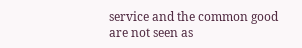service and the common good are not seen as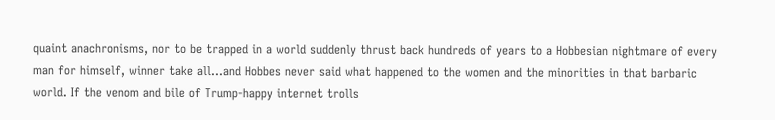quaint anachronisms, nor to be trapped in a world suddenly thrust back hundreds of years to a Hobbesian nightmare of every man for himself, winner take all…and Hobbes never said what happened to the women and the minorities in that barbaric world. If the venom and bile of Trump-happy internet trolls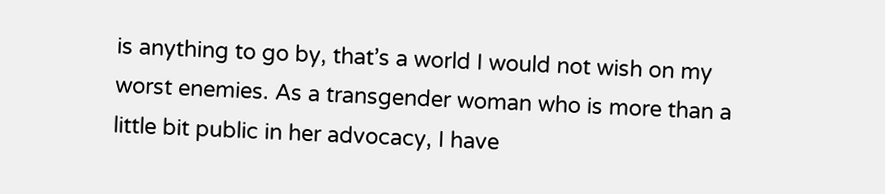is anything to go by, that’s a world I would not wish on my worst enemies. As a transgender woman who is more than a little bit public in her advocacy, I have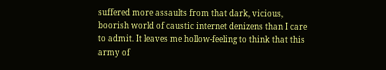suffered more assaults from that dark, vicious, boorish world of caustic internet denizens than I care to admit. It leaves me hollow-feeling to think that this army of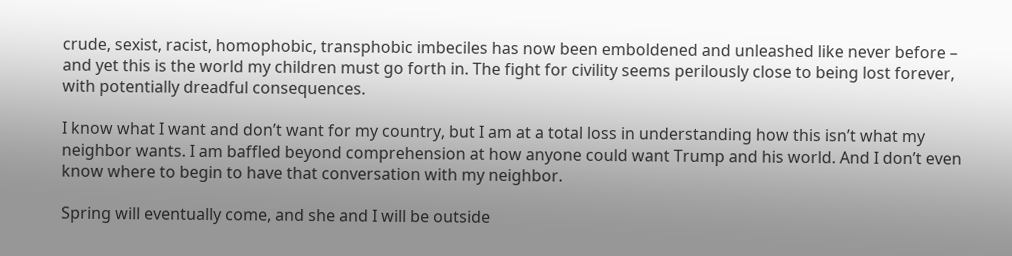crude, sexist, racist, homophobic, transphobic imbeciles has now been emboldened and unleashed like never before – and yet this is the world my children must go forth in. The fight for civility seems perilously close to being lost forever, with potentially dreadful consequences.

I know what I want and don’t want for my country, but I am at a total loss in understanding how this isn’t what my neighbor wants. I am baffled beyond comprehension at how anyone could want Trump and his world. And I don’t even know where to begin to have that conversation with my neighbor.

Spring will eventually come, and she and I will be outside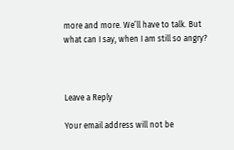more and more. We’ll have to talk. But what can I say, when I am still so angry?



Leave a Reply

Your email address will not be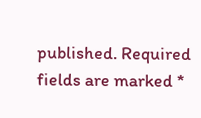published. Required fields are marked *